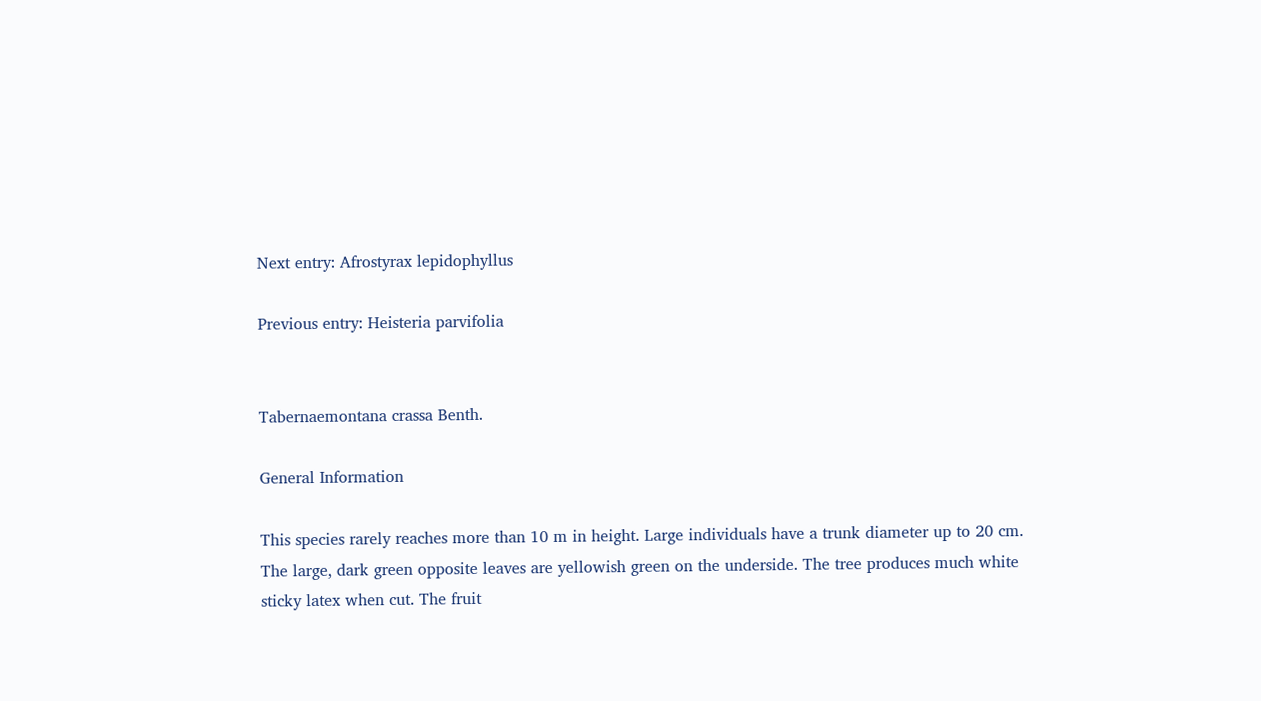Next entry: Afrostyrax lepidophyllus

Previous entry: Heisteria parvifolia


Tabernaemontana crassa Benth.

General Information

This species rarely reaches more than 10 m in height. Large individuals have a trunk diameter up to 20 cm. The large, dark green opposite leaves are yellowish green on the underside. The tree produces much white sticky latex when cut. The fruit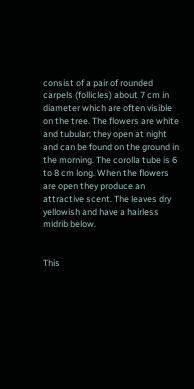consist of a pair of rounded carpels (follicles) about 7 cm in diameter which are often visible on the tree. The flowers are white and tubular; they open at night and can be found on the ground in the morning. The corolla tube is 6 to 8 cm long. When the flowers are open they produce an attractive scent. The leaves dry yellowish and have a hairless midrib below.


This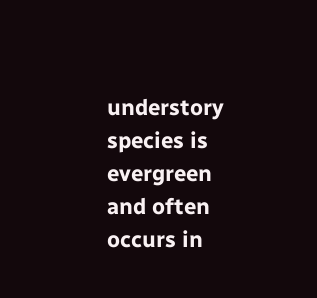understory species is evergreen and often occurs in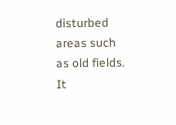disturbed areas such as old fields. It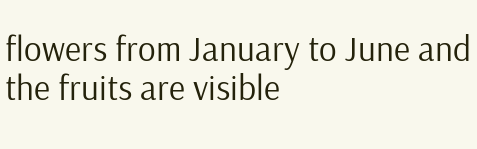flowers from January to June and the fruits are visible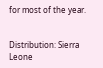for most of the year.


Distribution: Sierra Leone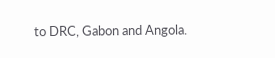to DRC, Gabon and Angola.